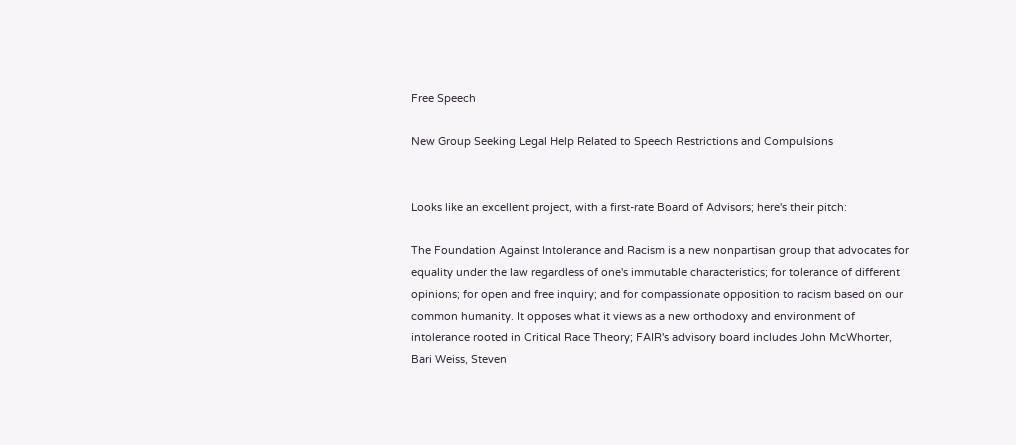Free Speech

New Group Seeking Legal Help Related to Speech Restrictions and Compulsions


Looks like an excellent project, with a first-rate Board of Advisors; here's their pitch:

The Foundation Against Intolerance and Racism is a new nonpartisan group that advocates for equality under the law regardless of one's immutable characteristics; for tolerance of different opinions; for open and free inquiry; and for compassionate opposition to racism based on our common humanity. It opposes what it views as a new orthodoxy and environment of intolerance rooted in Critical Race Theory; FAIR's advisory board includes John McWhorter, Bari Weiss, Steven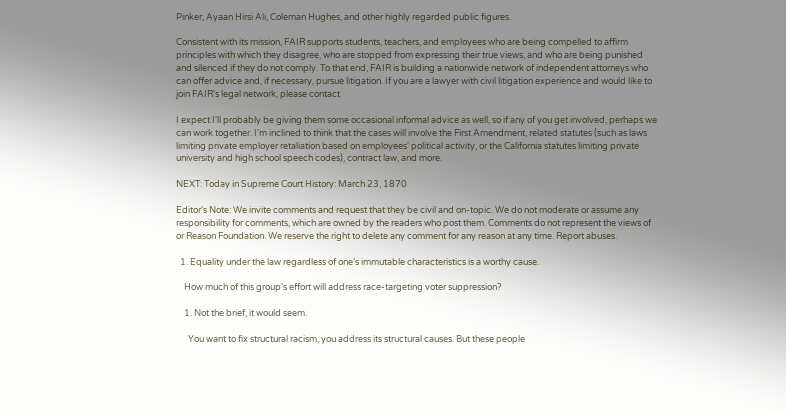Pinker, Ayaan Hirsi Ali, Coleman Hughes, and other highly regarded public figures.

Consistent with its mission, FAIR supports students, teachers, and employees who are being compelled to affirm principles with which they disagree, who are stopped from expressing their true views, and who are being punished and silenced if they do not comply. To that end, FAIR is building a nationwide network of independent attorneys who can offer advice and, if necessary, pursue litigation. If you are a lawyer with civil litigation experience and would like to join FAIR's legal network, please contact

I expect I'll probably be giving them some occasional informal advice as well, so if any of you get involved, perhaps we can work together. I'm inclined to think that the cases will involve the First Amendment, related statutes (such as laws limiting private employer retaliation based on employees' political activity, or the California statutes limiting private university and high school speech codes), contract law, and more.

NEXT: Today in Supreme Court History: March 23, 1870

Editor's Note: We invite comments and request that they be civil and on-topic. We do not moderate or assume any responsibility for comments, which are owned by the readers who post them. Comments do not represent the views of or Reason Foundation. We reserve the right to delete any comment for any reason at any time. Report abuses.

  1. Equality under the law regardless of one’s immutable characteristics is a worthy cause.

    How much of this group’s effort will address race-targeting voter suppression?

    1. Not the brief, it would seem.

      You want to fix structural racism, you address its structural causes. But these people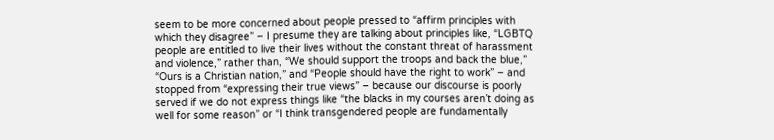seem to be more concerned about people pressed to “affirm principles with which they disagree” – I presume they are talking about principles like, “LGBTQ people are entitled to live their lives without the constant threat of harassment and violence,” rather than, “We should support the troops and back the blue,” “Ours is a Christian nation,” and “People should have the right to work” – and stopped from “expressing their true views” – because our discourse is poorly served if we do not express things like “the blacks in my courses aren’t doing as well for some reason” or “I think transgendered people are fundamentally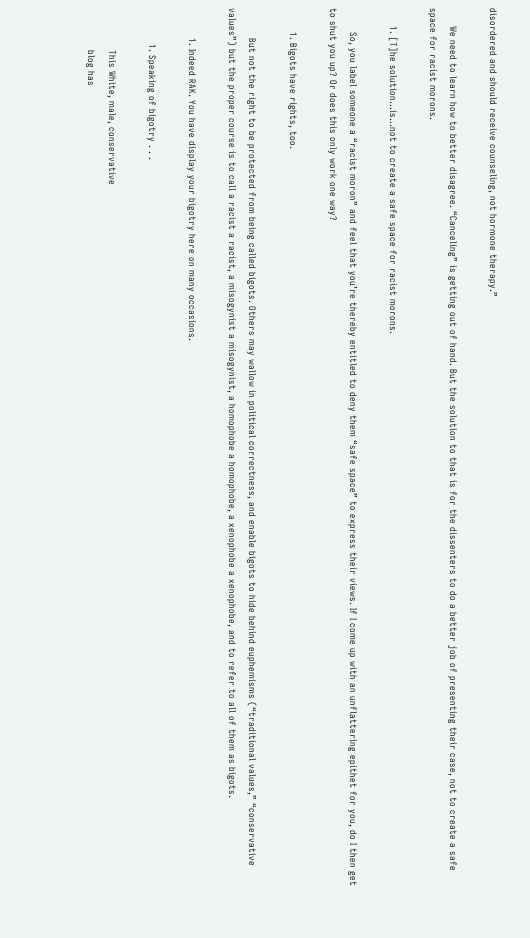disordered and should receive counseling, not hormone therapy.”

      We need to learn how to better disagree. “Canceling” is getting out of hand. But the solution to that is for the dissenters to do a better job of presenting their case, not to create a safe space for racist morons.

      1. [T]he solution…is…not to create a safe space for racist morons.

        So, you label someone a “racist moron” and feel that you’re thereby entitled to deny them “safe space” to express their views. If I come up with an unflattering epithet for you, do I then get to shut you up? Or does this only work one way?

        1. Bigots have rights, too.

          But not the right to be protected from being called bigots. Others may wallow in political correctness, and enable bigots to hide behind euphemisms (“traditional values,” “conservative values”) but the proper course is to call a racist a racist, a misogynist a misogynist, a homophobe a homophobe, a xenophobe a xenophobe, and to refer to all of them as bigots.

          1. Indeed RAK. You have display your bigotry here on many occasions.

            1. Speaking of bigotry . . .

              This White, male, conservative
              blog has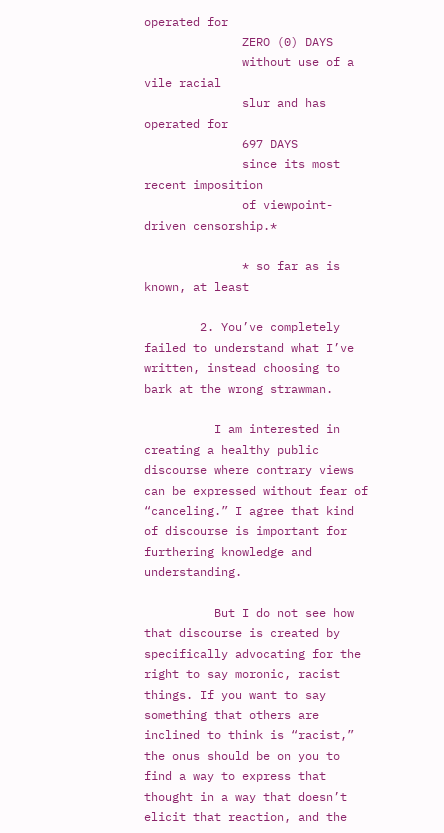operated for
              ZERO (0) DAYS
              without use of a vile racial
              slur and has operated for
              697 DAYS
              since its most recent imposition
              of viewpoint-driven censorship.*

              * so far as is known, at least

        2. You’ve completely failed to understand what I’ve written, instead choosing to bark at the wrong strawman.

          I am interested in creating a healthy public discourse where contrary views can be expressed without fear of “canceling.” I agree that kind of discourse is important for furthering knowledge and understanding.

          But I do not see how that discourse is created by specifically advocating for the right to say moronic, racist things. If you want to say something that others are inclined to think is “racist,” the onus should be on you to find a way to express that thought in a way that doesn’t elicit that reaction, and the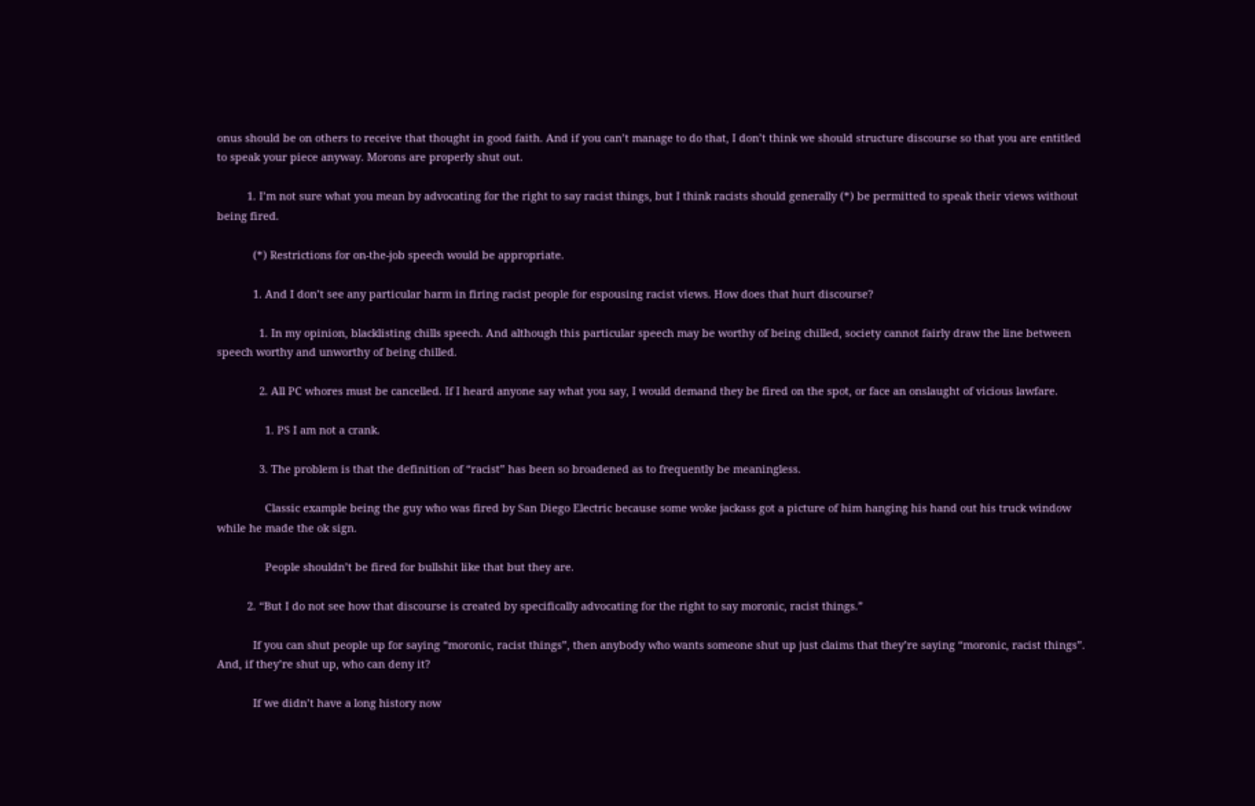onus should be on others to receive that thought in good faith. And if you can’t manage to do that, I don’t think we should structure discourse so that you are entitled to speak your piece anyway. Morons are properly shut out.

          1. I’m not sure what you mean by advocating for the right to say racist things, but I think racists should generally (*) be permitted to speak their views without being fired.

            (*) Restrictions for on-the-job speech would be appropriate.

            1. And I don’t see any particular harm in firing racist people for espousing racist views. How does that hurt discourse?

              1. In my opinion, blacklisting chills speech. And although this particular speech may be worthy of being chilled, society cannot fairly draw the line between speech worthy and unworthy of being chilled.

              2. All PC whores must be cancelled. If I heard anyone say what you say, I would demand they be fired on the spot, or face an onslaught of vicious lawfare.

                1. PS I am not a crank.

              3. The problem is that the definition of “racist” has been so broadened as to frequently be meaningless.

                Classic example being the guy who was fired by San Diego Electric because some woke jackass got a picture of him hanging his hand out his truck window while he made the ok sign.

                People shouldn’t be fired for bullshit like that but they are.

          2. “But I do not see how that discourse is created by specifically advocating for the right to say moronic, racist things.”

            If you can shut people up for saying “moronic, racist things”, then anybody who wants someone shut up just claims that they’re saying “moronic, racist things”. And, if they’re shut up, who can deny it?

            If we didn’t have a long history now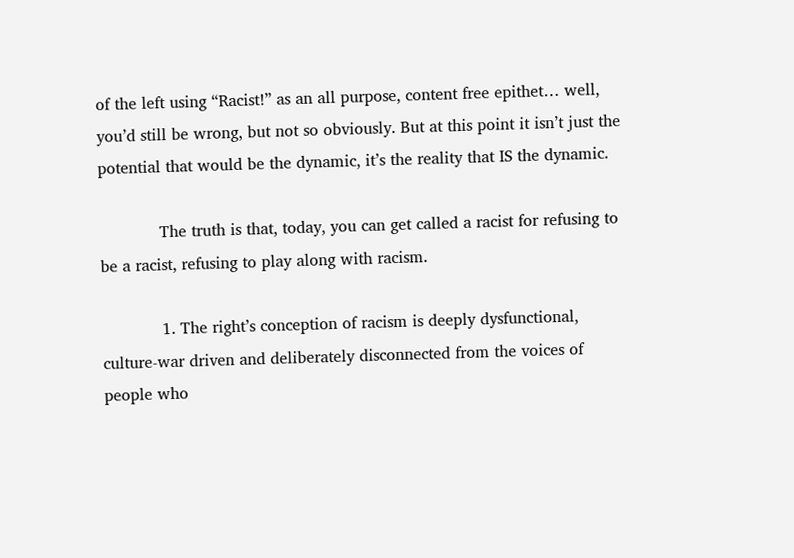of the left using “Racist!” as an all purpose, content free epithet… well, you’d still be wrong, but not so obviously. But at this point it isn’t just the potential that would be the dynamic, it’s the reality that IS the dynamic.

            The truth is that, today, you can get called a racist for refusing to be a racist, refusing to play along with racism.

            1. The right’s conception of racism is deeply dysfunctional, culture-war driven and deliberately disconnected from the voices of people who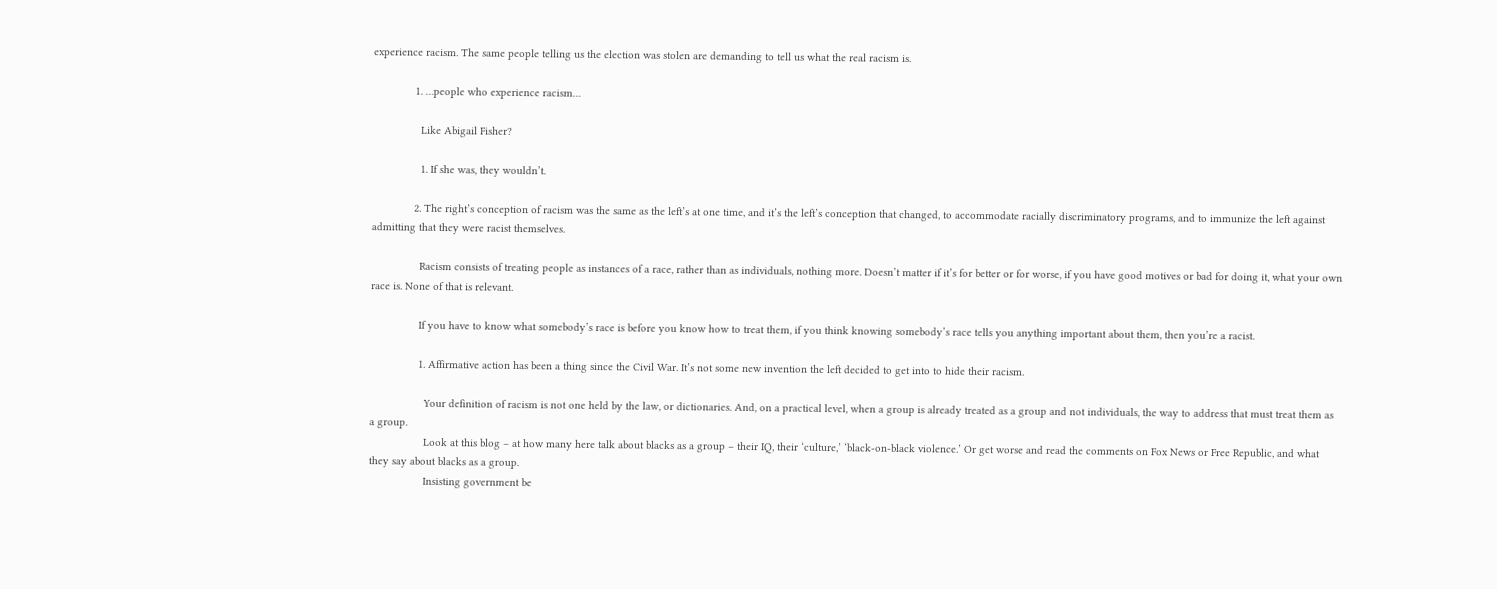experience racism. The same people telling us the election was stolen are demanding to tell us what the real racism is.

              1. …people who experience racism…

                Like Abigail Fisher?

                1. If she was, they wouldn’t.

              2. The right’s conception of racism was the same as the left’s at one time, and it’s the left’s conception that changed, to accommodate racially discriminatory programs, and to immunize the left against admitting that they were racist themselves.

                Racism consists of treating people as instances of a race, rather than as individuals, nothing more. Doesn’t matter if it’s for better or for worse, if you have good motives or bad for doing it, what your own race is. None of that is relevant.

                If you have to know what somebody’s race is before you know how to treat them, if you think knowing somebody’s race tells you anything important about them, then you’re a racist.

                1. Affirmative action has been a thing since the Civil War. It’s not some new invention the left decided to get into to hide their racism.

                  Your definition of racism is not one held by the law, or dictionaries. And, on a practical level, when a group is already treated as a group and not individuals, the way to address that must treat them as a group.
                  Look at this blog – at how many here talk about blacks as a group – their IQ, their ‘culture,’ ‘black-on-black violence.’ Or get worse and read the comments on Fox News or Free Republic, and what they say about blacks as a group.
                  Insisting government be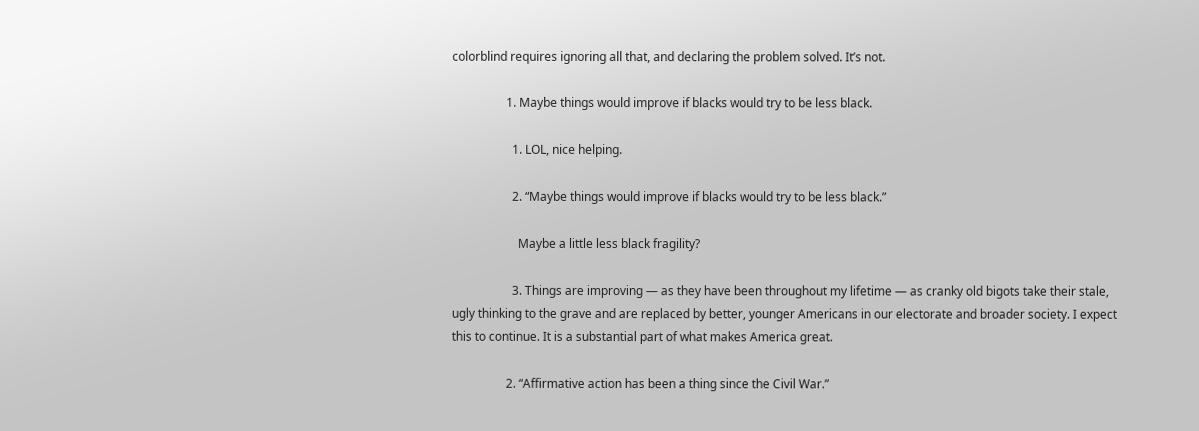colorblind requires ignoring all that, and declaring the problem solved. It’s not.

                  1. Maybe things would improve if blacks would try to be less black.

                    1. LOL, nice helping.

                    2. “Maybe things would improve if blacks would try to be less black.”

                      Maybe a little less black fragility?

                    3. Things are improving — as they have been throughout my lifetime — as cranky old bigots take their stale, ugly thinking to the grave and are replaced by better, younger Americans in our electorate and broader society. I expect this to continue. It is a substantial part of what makes America great.

                  2. “Affirmative action has been a thing since the Civil War.”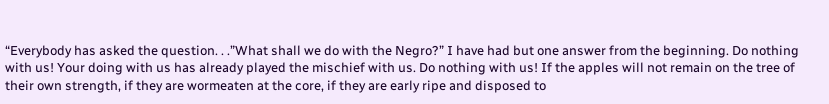“Everybody has asked the question. . .”What shall we do with the Negro?” I have had but one answer from the beginning. Do nothing with us! Your doing with us has already played the mischief with us. Do nothing with us! If the apples will not remain on the tree of their own strength, if they are wormeaten at the core, if they are early ripe and disposed to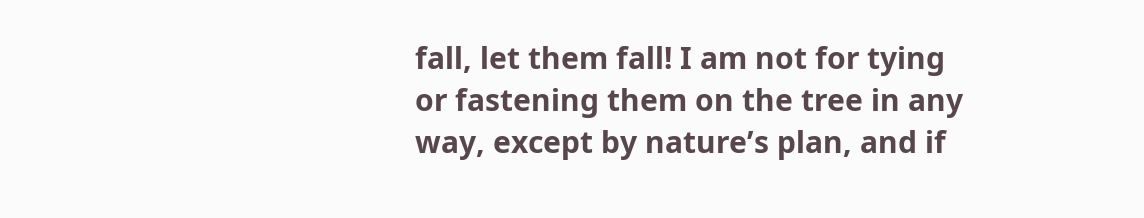fall, let them fall! I am not for tying or fastening them on the tree in any way, except by nature’s plan, and if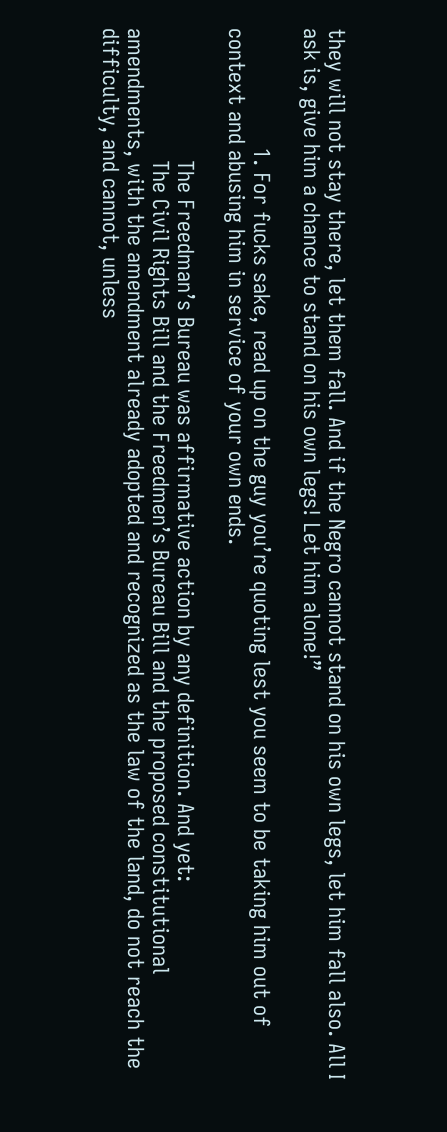they will not stay there, let them fall. And if the Negro cannot stand on his own legs, let him fall also. All I ask is, give him a chance to stand on his own legs! Let him alone!”

                    1. For fucks sake, read up on the guy you’re quoting lest you seem to be taking him out of context and abusing him in service of your own ends.

                      The Freedman’s Bureau was affirmative action by any definition. And yet:
                      The Civil Rights Bill and the Freedmen’s Bureau Bill and the proposed constitutional amendments, with the amendment already adopted and recognized as the law of the land, do not reach the difficulty, and cannot, unless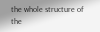the whole structure of the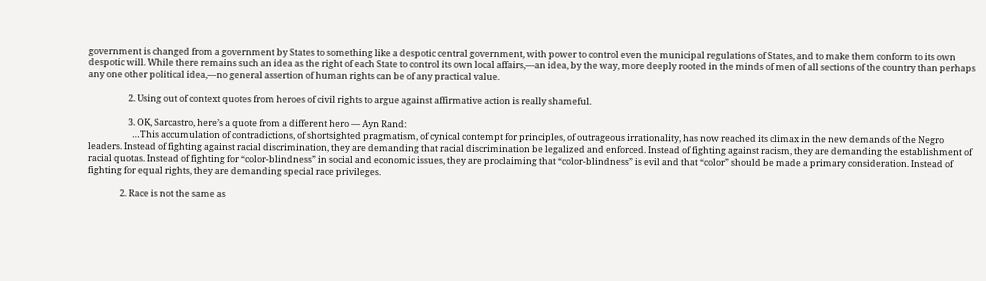government is changed from a government by States to something like a despotic central government, with power to control even the municipal regulations of States, and to make them conform to its own despotic will. While there remains such an idea as the right of each State to control its own local affairs,—an idea, by the way, more deeply rooted in the minds of men of all sections of the country than perhaps any one other political idea,—no general assertion of human rights can be of any practical value.

                    2. Using out of context quotes from heroes of civil rights to argue against affirmative action is really shameful.

                    3. OK, Sarcastro, here’s a quote from a different hero — Ayn Rand:
                      …This accumulation of contradictions, of shortsighted pragmatism, of cynical contempt for principles, of outrageous irrationality, has now reached its climax in the new demands of the Negro leaders. Instead of fighting against racial discrimination, they are demanding that racial discrimination be legalized and enforced. Instead of fighting against racism, they are demanding the establishment of racial quotas. Instead of fighting for “color-blindness” in social and economic issues, they are proclaiming that “color-blindness” is evil and that “color” should be made a primary consideration. Instead of fighting for equal rights, they are demanding special race privileges.

                2. Race is not the same as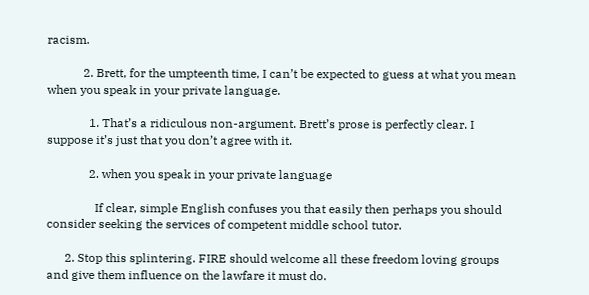racism.

            2. Brett, for the umpteenth time, I can’t be expected to guess at what you mean when you speak in your private language.

              1. That’s a ridiculous non-argument. Brett’s prose is perfectly clear. I suppose it’s just that you don’t agree with it.

              2. when you speak in your private language

                If clear, simple English confuses you that easily then perhaps you should consider seeking the services of competent middle school tutor.

      2. Stop this splintering. FIRE should welcome all these freedom loving groups and give them influence on the lawfare it must do.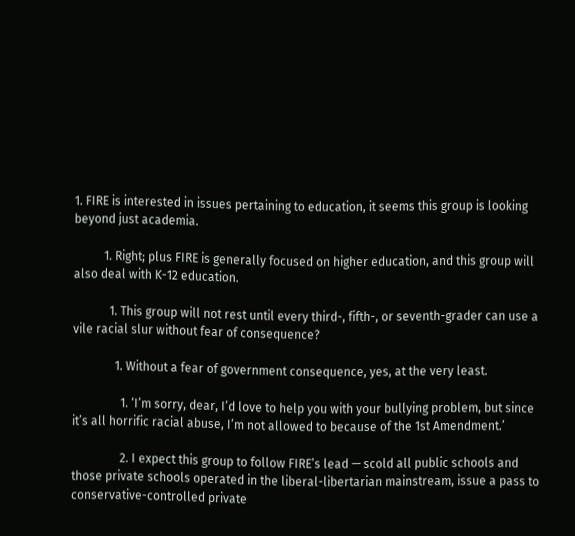1. FIRE is interested in issues pertaining to education, it seems this group is looking beyond just academia.

          1. Right; plus FIRE is generally focused on higher education, and this group will also deal with K-12 education.

            1. This group will not rest until every third-, fifth-, or seventh-grader can use a vile racial slur without fear of consequence?

              1. Without a fear of government consequence, yes, at the very least.

                1. ‘I’m sorry, dear, I’d love to help you with your bullying problem, but since it’s all horrific racial abuse, I’m not allowed to because of the 1st Amendment.’

                2. I expect this group to follow FIRE’s lead — scold all public schools and those private schools operated in the liberal-libertarian mainstream, issue a pass to conservative-controlled private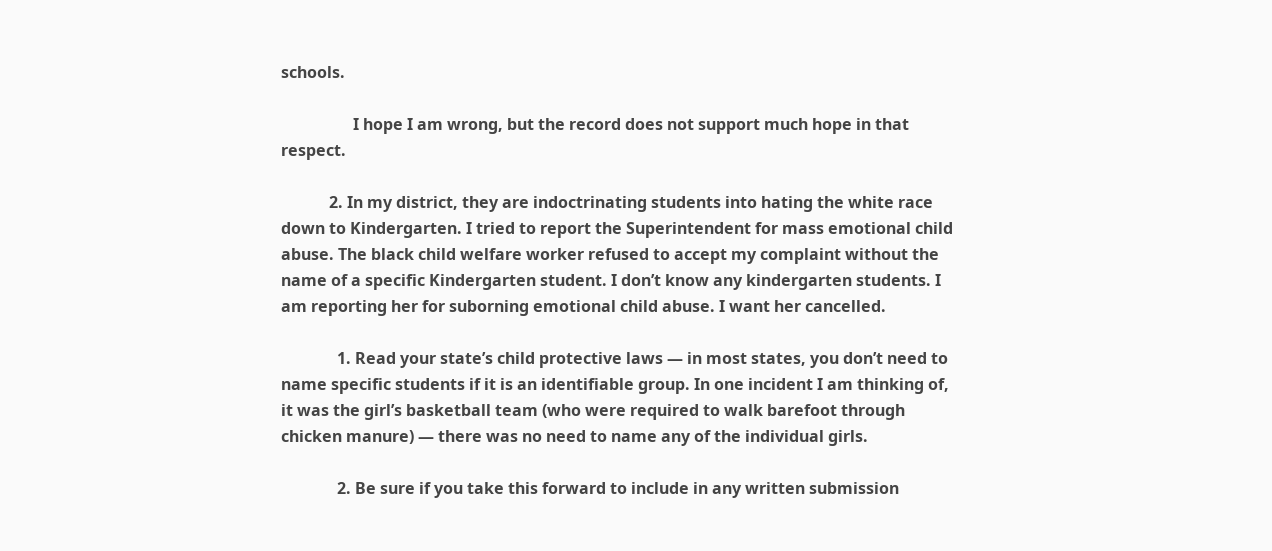schools.

                  I hope I am wrong, but the record does not support much hope in that respect.

            2. In my district, they are indoctrinating students into hating the white race down to Kindergarten. I tried to report the Superintendent for mass emotional child abuse. The black child welfare worker refused to accept my complaint without the name of a specific Kindergarten student. I don’t know any kindergarten students. I am reporting her for suborning emotional child abuse. I want her cancelled.

              1. Read your state’s child protective laws — in most states, you don’t need to name specific students if it is an identifiable group. In one incident I am thinking of, it was the girl’s basketball team (who were required to walk barefoot through chicken manure) — there was no need to name any of the individual girls.

              2. Be sure if you take this forward to include in any written submission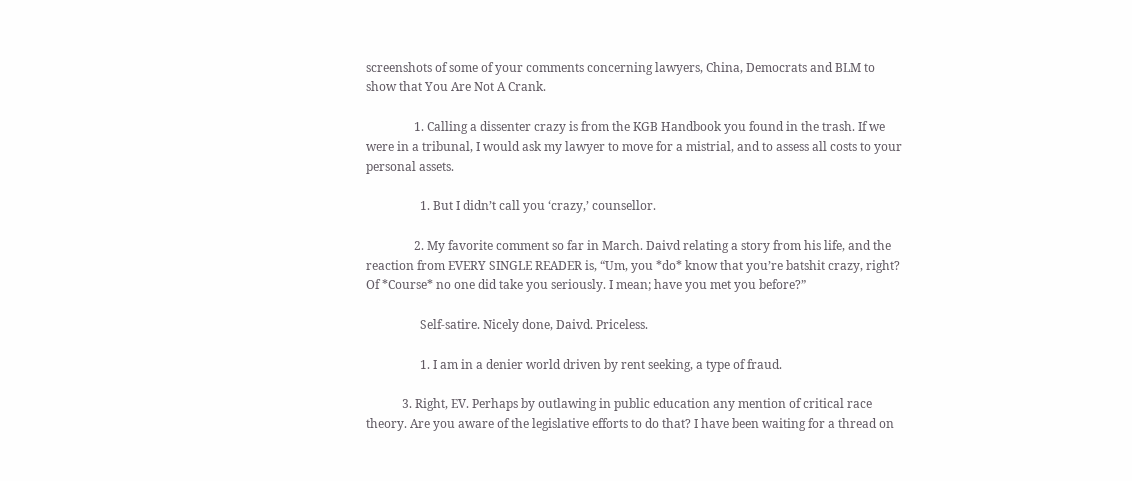screenshots of some of your comments concerning lawyers, China, Democrats and BLM to show that You Are Not A Crank.

                1. Calling a dissenter crazy is from the KGB Handbook you found in the trash. If we were in a tribunal, I would ask my lawyer to move for a mistrial, and to assess all costs to your personal assets.

                  1. But I didn’t call you ‘crazy,’ counsellor.

                2. My favorite comment so far in March. Daivd relating a story from his life, and the reaction from EVERY SINGLE READER is, “Um, you *do* know that you’re batshit crazy, right? Of *Course* no one did take you seriously. I mean; have you met you before?”

                  Self-satire. Nicely done, Daivd. Priceless.

                  1. I am in a denier world driven by rent seeking, a type of fraud.

            3. Right, EV. Perhaps by outlawing in public education any mention of critical race theory. Are you aware of the legislative efforts to do that? I have been waiting for a thread on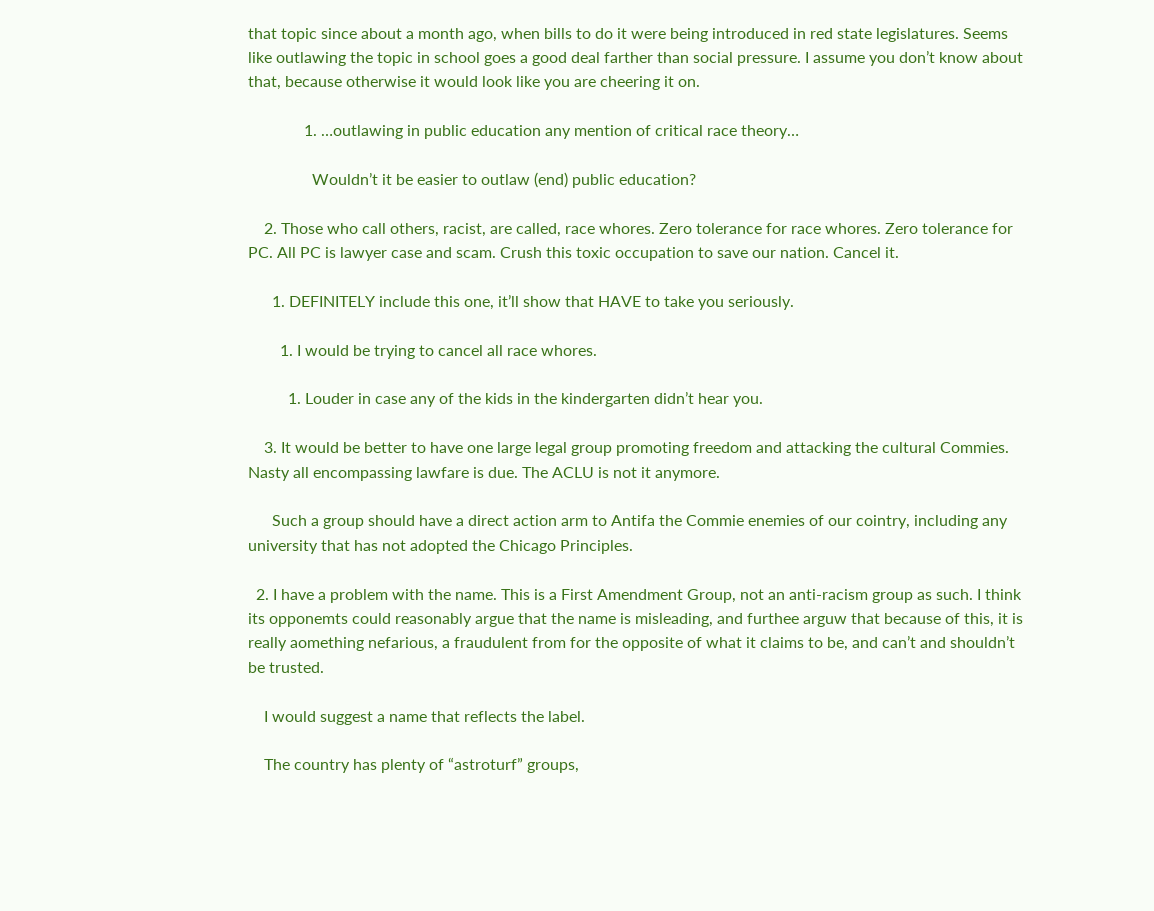that topic since about a month ago, when bills to do it were being introduced in red state legislatures. Seems like outlawing the topic in school goes a good deal farther than social pressure. I assume you don’t know about that, because otherwise it would look like you are cheering it on.

              1. …outlawing in public education any mention of critical race theory…

                Wouldn’t it be easier to outlaw (end) public education?

    2. Those who call others, racist, are called, race whores. Zero tolerance for race whores. Zero tolerance for PC. All PC is lawyer case and scam. Crush this toxic occupation to save our nation. Cancel it.

      1. DEFINITELY include this one, it’ll show that HAVE to take you seriously.

        1. I would be trying to cancel all race whores.

          1. Louder in case any of the kids in the kindergarten didn’t hear you.

    3. It would be better to have one large legal group promoting freedom and attacking the cultural Commies. Nasty all encompassing lawfare is due. The ACLU is not it anymore.

      Such a group should have a direct action arm to Antifa the Commie enemies of our cointry, including any university that has not adopted the Chicago Principles.

  2. I have a problem with the name. This is a First Amendment Group, not an anti-racism group as such. I think its opponemts could reasonably argue that the name is misleading, and furthee arguw that because of this, it is really aomething nefarious, a fraudulent from for the opposite of what it claims to be, and can’t and shouldn’t be trusted.

    I would suggest a name that reflects the label.

    The country has plenty of “astroturf” groups,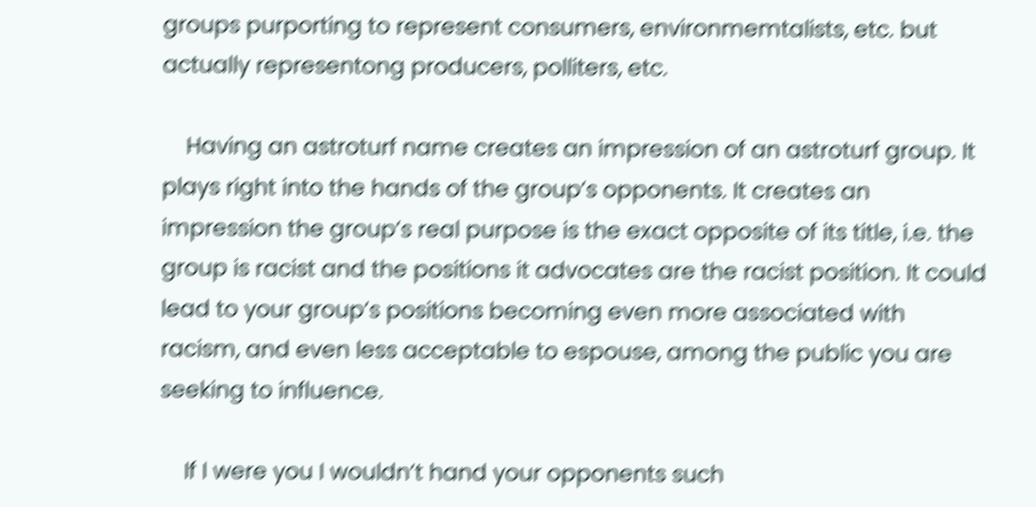groups purporting to represent consumers, environmemtalists, etc. but actually representong producers, polliters, etc.

    Having an astroturf name creates an impression of an astroturf group. It plays right into the hands of the group’s opponents. It creates an impression the group’s real purpose is the exact opposite of its title, i.e. the group is racist and the positions it advocates are the racist position. It could lead to your group’s positions becoming even more associated with racism, and even less acceptable to espouse, among the public you are seeking to influence.

    If I were you I wouldn’t hand your opponents such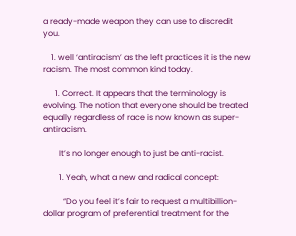a ready-made weapon they can use to discredit you.

    1. well ‘antiracism’ as the left practices it is the new racism. The most common kind today.

      1. Correct. It appears that the terminology is evolving. The notion that everyone should be treated equally regardless of race is now known as super-antiracism.

        It’s no longer enough to just be anti-racist.

        1. Yeah, what a new and radical concept:

          “Do you feel it’s fair to request a multibillion-dollar program of preferential treatment for the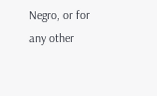Negro, or for any other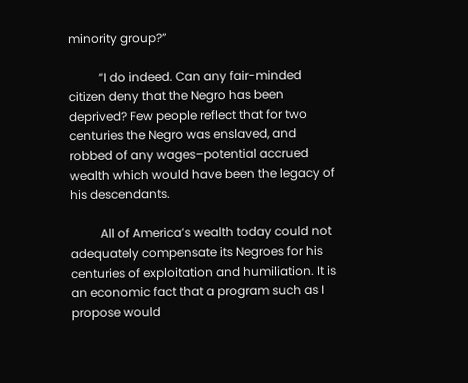minority group?”

          “I do indeed. Can any fair-minded citizen deny that the Negro has been deprived? Few people reflect that for two centuries the Negro was enslaved, and robbed of any wages–potential accrued wealth which would have been the legacy of his descendants.

          All of America’s wealth today could not adequately compensate its Negroes for his centuries of exploitation and humiliation. It is an economic fact that a program such as I propose would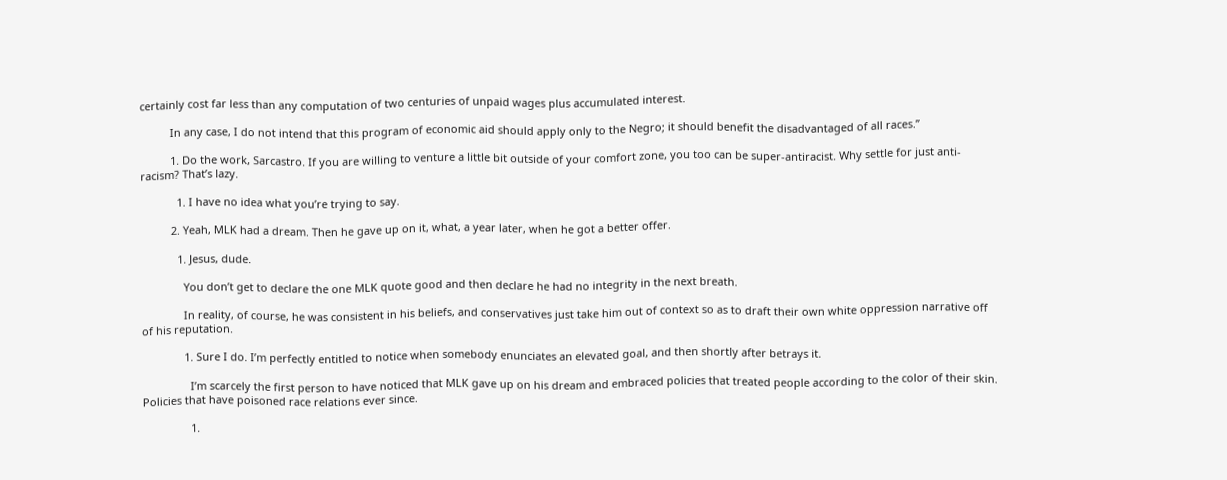certainly cost far less than any computation of two centuries of unpaid wages plus accumulated interest.

          In any case, I do not intend that this program of economic aid should apply only to the Negro; it should benefit the disadvantaged of all races.”

          1. Do the work, Sarcastro. If you are willing to venture a little bit outside of your comfort zone, you too can be super-antiracist. Why settle for just anti-racism? That’s lazy.

            1. I have no idea what you’re trying to say.

          2. Yeah, MLK had a dream. Then he gave up on it, what, a year later, when he got a better offer.

            1. Jesus, dude.

              You don’t get to declare the one MLK quote good and then declare he had no integrity in the next breath.

              In reality, of course, he was consistent in his beliefs, and conservatives just take him out of context so as to draft their own white oppression narrative off of his reputation.

              1. Sure I do. I’m perfectly entitled to notice when somebody enunciates an elevated goal, and then shortly after betrays it.

                I’m scarcely the first person to have noticed that MLK gave up on his dream and embraced policies that treated people according to the color of their skin. Policies that have poisoned race relations ever since.

                1.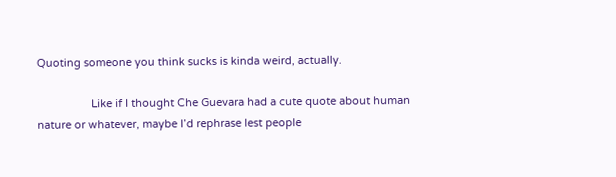Quoting someone you think sucks is kinda weird, actually.

                  Like if I thought Che Guevara had a cute quote about human nature or whatever, maybe I’d rephrase lest people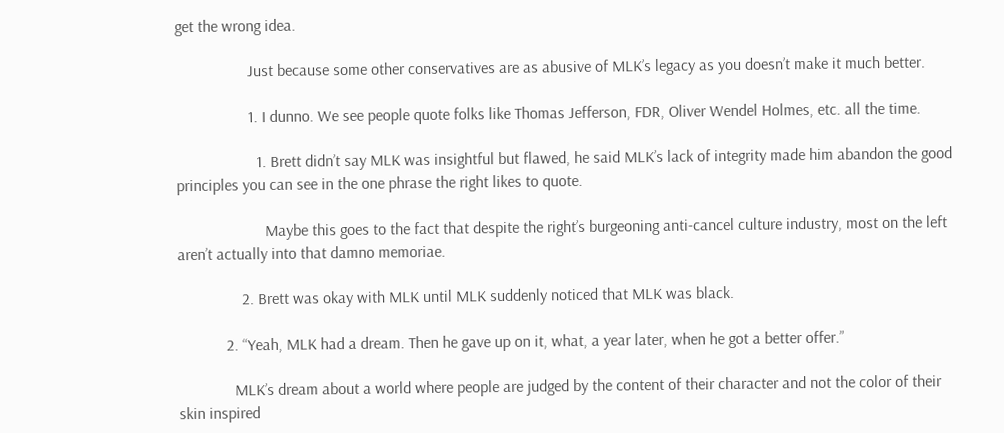get the wrong idea.

                  Just because some other conservatives are as abusive of MLK’s legacy as you doesn’t make it much better.

                  1. I dunno. We see people quote folks like Thomas Jefferson, FDR, Oliver Wendel Holmes, etc. all the time.

                    1. Brett didn’t say MLK was insightful but flawed, he said MLK’s lack of integrity made him abandon the good principles you can see in the one phrase the right likes to quote.

                      Maybe this goes to the fact that despite the right’s burgeoning anti-cancel culture industry, most on the left aren’t actually into that damno memoriae.

                2. Brett was okay with MLK until MLK suddenly noticed that MLK was black.

            2. “Yeah, MLK had a dream. Then he gave up on it, what, a year later, when he got a better offer.”

              MLK’s dream about a world where people are judged by the content of their character and not the color of their skin inspired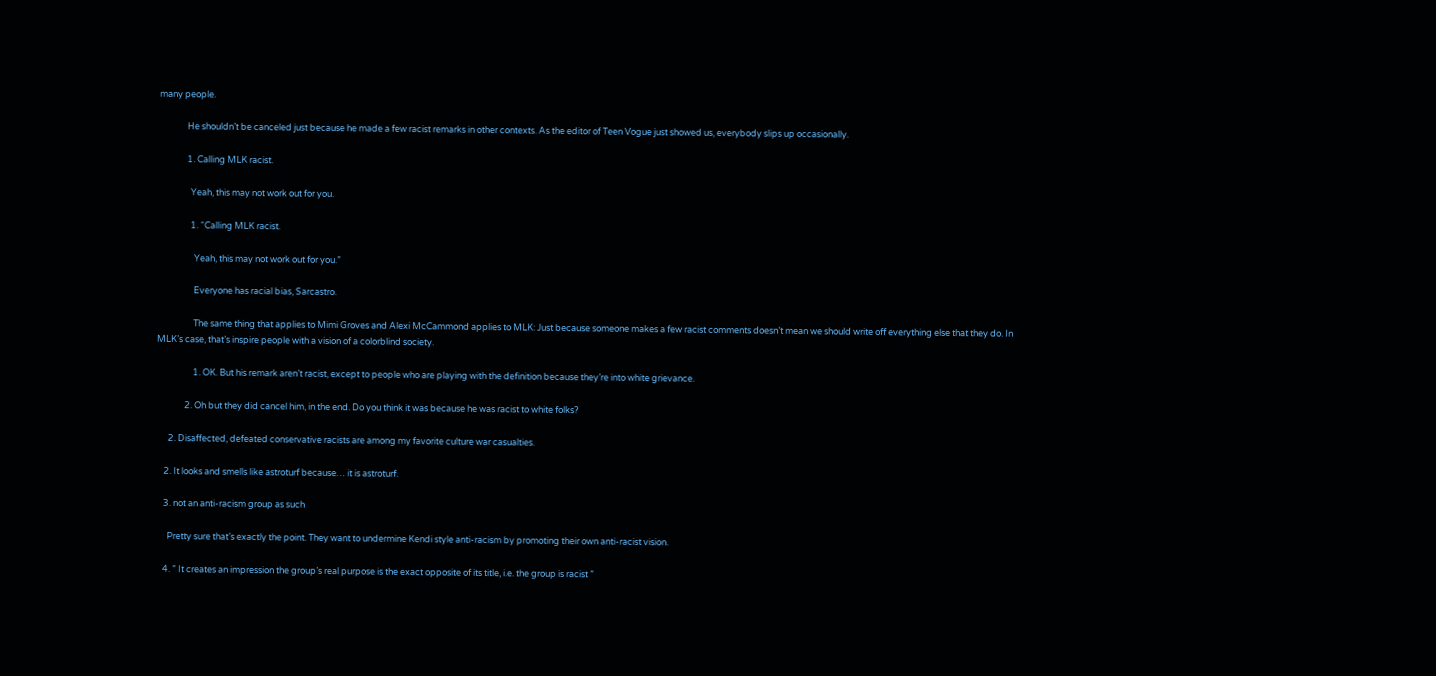many people.

              He shouldn’t be canceled just because he made a few racist remarks in other contexts. As the editor of Teen Vogue just showed us, everybody slips up occasionally.

              1. Calling MLK racist.

                Yeah, this may not work out for you.

                1. “Calling MLK racist.

                  Yeah, this may not work out for you.”

                  Everyone has racial bias, Sarcastro.

                  The same thing that applies to Mimi Groves and Alexi McCammond applies to MLK: Just because someone makes a few racist comments doesn’t mean we should write off everything else that they do. In MLK’s case, that’s inspire people with a vision of a colorblind society.

                  1. OK. But his remark aren’t racist, except to people who are playing with the definition because they’re into white grievance.

              2. Oh but they did cancel him, in the end. Do you think it was because he was racist to white folks?

      2. Disaffected, defeated conservative racists are among my favorite culture war casualties.

    2. It looks and smells like astroturf because… it is astroturf.

    3. not an anti-racism group as such

      Pretty sure that’s exactly the point. They want to undermine Kendi style anti-racism by promoting their own anti-racist vision.

    4. ” It creates an impression the group’s real purpose is the exact opposite of its title, i.e. the group is racist ”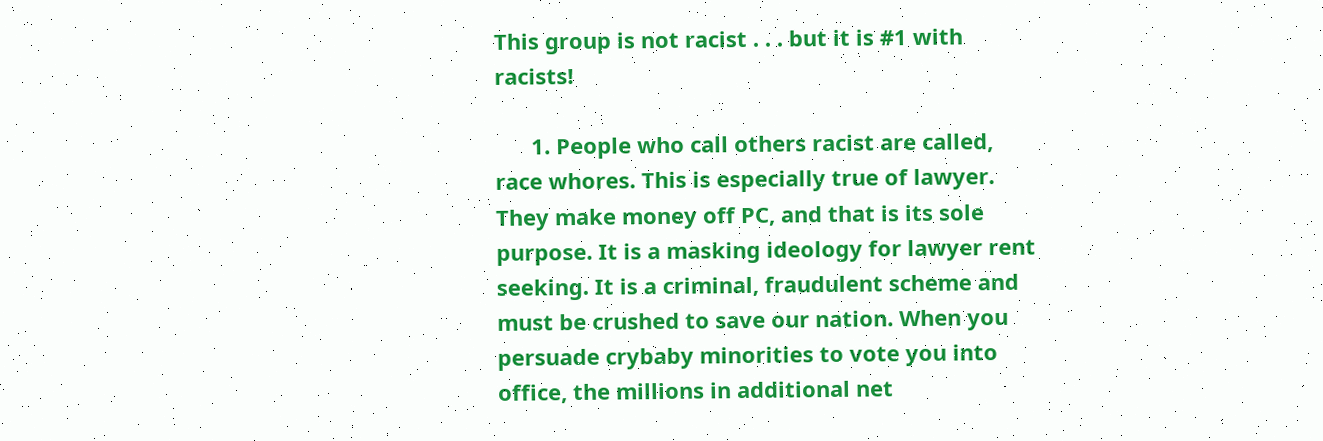This group is not racist . . . but it is #1 with racists!

      1. People who call others racist are called, race whores. This is especially true of lawyer. They make money off PC, and that is its sole purpose. It is a masking ideology for lawyer rent seeking. It is a criminal, fraudulent scheme and must be crushed to save our nation. When you persuade crybaby minorities to vote you into office, the millions in additional net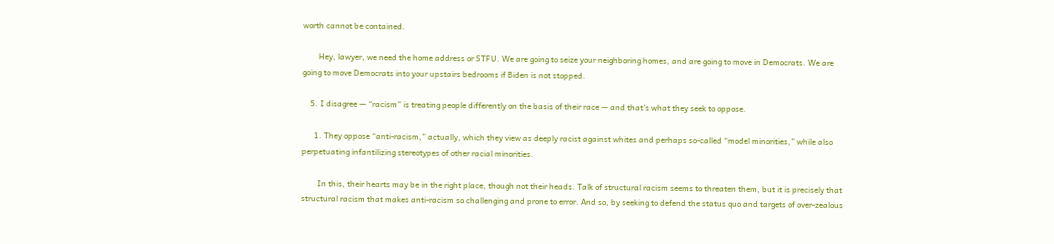worth cannot be contained.

        Hey, lawyer, we need the home address or STFU. We are going to seize your neighboring homes, and are going to move in Democrats. We are going to move Democrats into your upstairs bedrooms if Biden is not stopped.

    5. I disagree — “racism” is treating people differently on the basis of their race — and that’s what they seek to oppose.

      1. They oppose “anti-racism,” actually, which they view as deeply racist against whites and perhaps so-called “model minorities,” while also perpetuating infantilizing stereotypes of other racial minorities.

        In this, their hearts may be in the right place, though not their heads. Talk of structural racism seems to threaten them, but it is precisely that structural racism that makes anti-racism so challenging and prone to error. And so, by seeking to defend the status quo and targets of over-zealous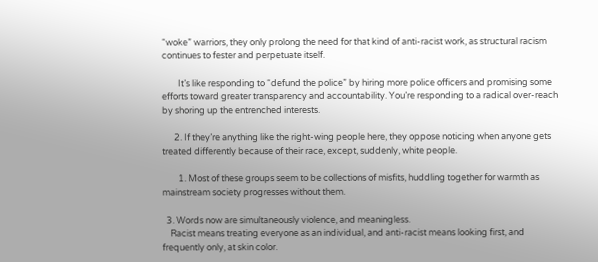“woke” warriors, they only prolong the need for that kind of anti-racist work, as structural racism continues to fester and perpetuate itself.

        It’s like responding to “defund the police” by hiring more police officers and promising some efforts toward greater transparency and accountability. You’re responding to a radical over-reach by shoring up the entrenched interests.

      2. If they’re anything like the right-wing people here, they oppose noticing when anyone gets treated differently because of their race, except, suddenly, white people.

        1. Most of these groups seem to be collections of misfits, huddling together for warmth as mainstream society progresses without them.

  3. Words now are simultaneously violence, and meaningless.
    Racist means treating everyone as an individual, and anti-racist means looking first, and frequently only, at skin color.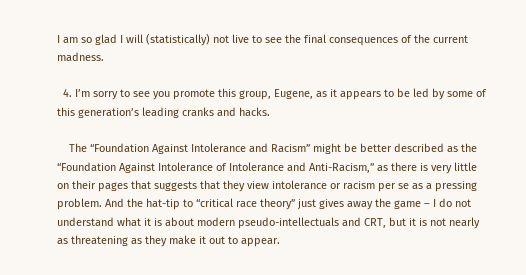I am so glad I will (statistically) not live to see the final consequences of the current madness.

  4. I’m sorry to see you promote this group, Eugene, as it appears to be led by some of this generation’s leading cranks and hacks.

    The “Foundation Against Intolerance and Racism” might be better described as the “Foundation Against Intolerance of Intolerance and Anti-Racism,” as there is very little on their pages that suggests that they view intolerance or racism per se as a pressing problem. And the hat-tip to “critical race theory” just gives away the game – I do not understand what it is about modern pseudo-intellectuals and CRT, but it is not nearly as threatening as they make it out to appear.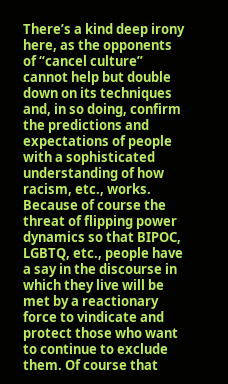There’s a kind deep irony here, as the opponents of “cancel culture” cannot help but double down on its techniques and, in so doing, confirm the predictions and expectations of people with a sophisticated understanding of how racism, etc., works. Because of course the threat of flipping power dynamics so that BIPOC, LGBTQ, etc., people have a say in the discourse in which they live will be met by a reactionary force to vindicate and protect those who want to continue to exclude them. Of course that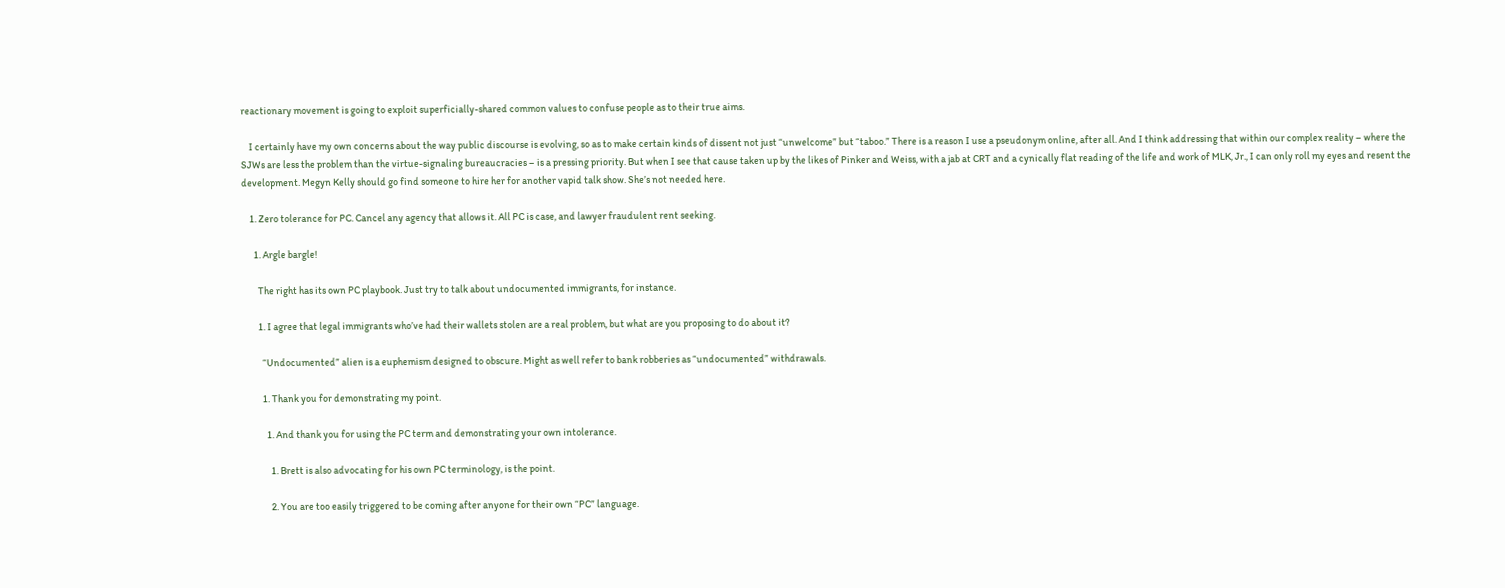reactionary movement is going to exploit superficially-shared common values to confuse people as to their true aims.

    I certainly have my own concerns about the way public discourse is evolving, so as to make certain kinds of dissent not just “unwelcome” but “taboo.” There is a reason I use a pseudonym online, after all. And I think addressing that within our complex reality – where the SJWs are less the problem than the virtue-signaling bureaucracies – is a pressing priority. But when I see that cause taken up by the likes of Pinker and Weiss, with a jab at CRT and a cynically flat reading of the life and work of MLK, Jr., I can only roll my eyes and resent the development. Megyn Kelly should go find someone to hire her for another vapid talk show. She’s not needed here.

    1. Zero tolerance for PC. Cancel any agency that allows it. All PC is case, and lawyer fraudulent rent seeking.

      1. Argle bargle!

        The right has its own PC playbook. Just try to talk about undocumented immigrants, for instance.

        1. I agree that legal immigrants who’ve had their wallets stolen are a real problem, but what are you proposing to do about it?

          “Undocumented” alien is a euphemism designed to obscure. Might as well refer to bank robberies as “undocumented” withdrawals.

          1. Thank you for demonstrating my point.

            1. And thank you for using the PC term and demonstrating your own intolerance.

              1. Brett is also advocating for his own PC terminology, is the point.

              2. You are too easily triggered to be coming after anyone for their own “PC” language.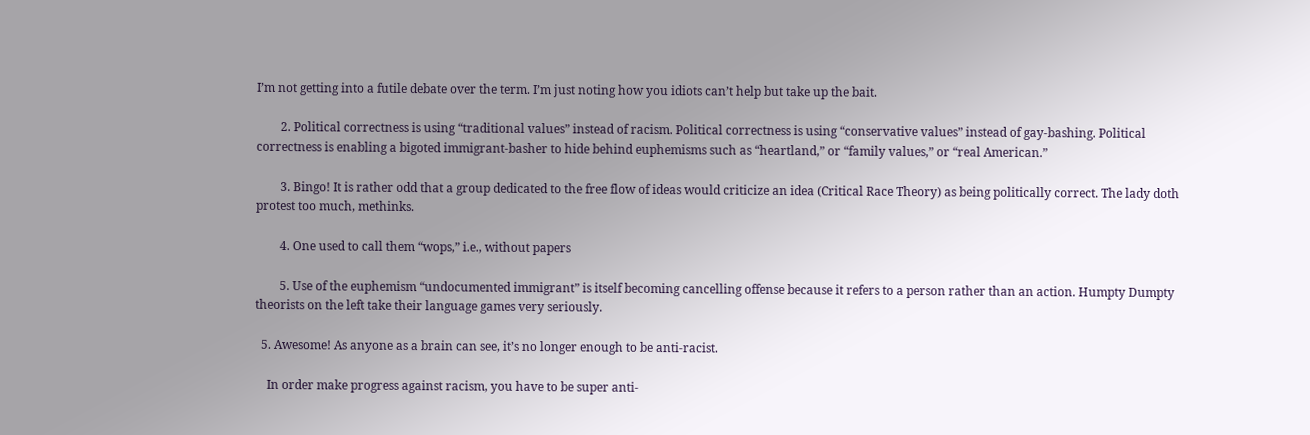I’m not getting into a futile debate over the term. I’m just noting how you idiots can’t help but take up the bait.

        2. Political correctness is using “traditional values” instead of racism. Political correctness is using “conservative values” instead of gay-bashing. Political correctness is enabling a bigoted immigrant-basher to hide behind euphemisms such as “heartland,” or “family values,” or “real American.”

        3. Bingo! It is rather odd that a group dedicated to the free flow of ideas would criticize an idea (Critical Race Theory) as being politically correct. The lady doth protest too much, methinks.

        4. One used to call them “wops,” i.e., without papers

        5. Use of the euphemism “undocumented immigrant” is itself becoming cancelling offense because it refers to a person rather than an action. Humpty Dumpty theorists on the left take their language games very seriously.

  5. Awesome! As anyone as a brain can see, it’s no longer enough to be anti-racist.

    In order make progress against racism, you have to be super anti-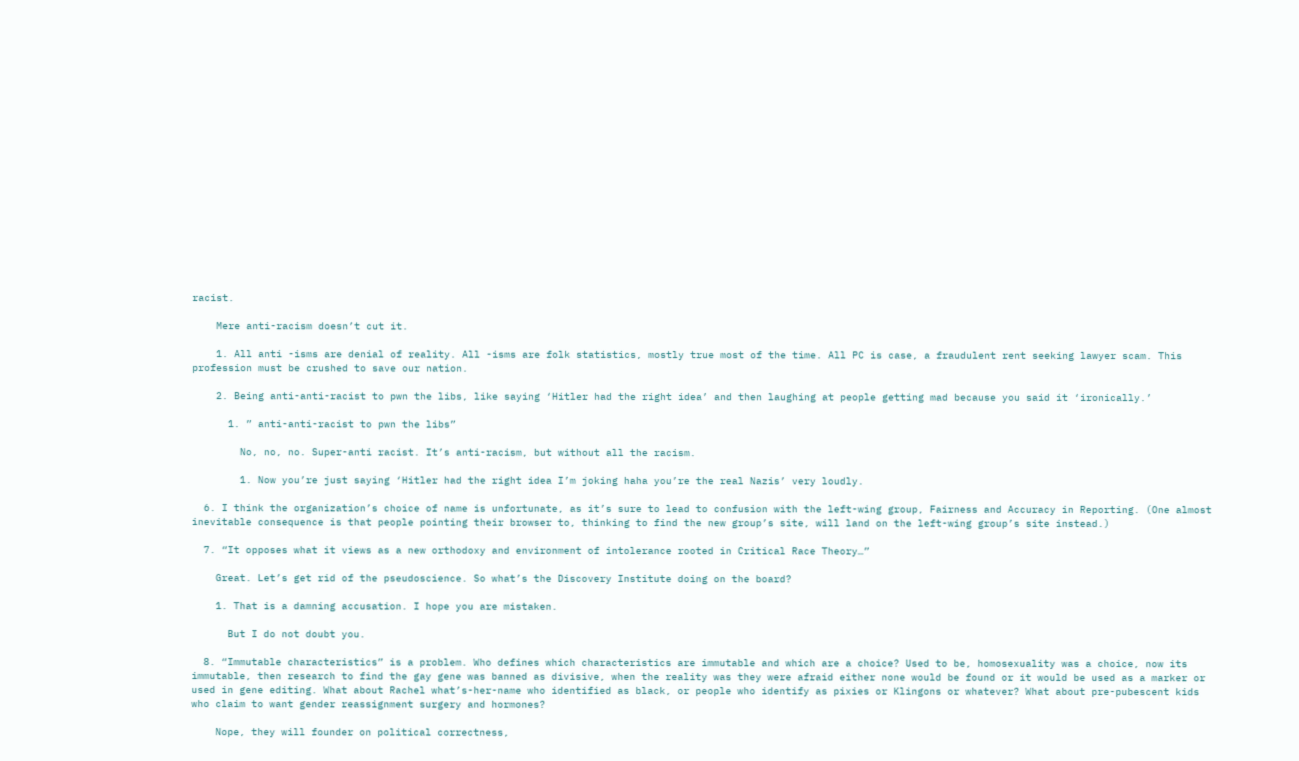racist.

    Mere anti-racism doesn’t cut it.

    1. All anti -isms are denial of reality. All -isms are folk statistics, mostly true most of the time. All PC is case, a fraudulent rent seeking lawyer scam. This profession must be crushed to save our nation.

    2. Being anti-anti-racist to pwn the libs, like saying ‘Hitler had the right idea’ and then laughing at people getting mad because you said it ‘ironically.’

      1. ” anti-anti-racist to pwn the libs”

        No, no, no. Super-anti racist. It’s anti-racism, but without all the racism.

        1. Now you’re just saying ‘Hitler had the right idea I’m joking haha you’re the real Nazis’ very loudly.

  6. I think the organization’s choice of name is unfortunate, as it’s sure to lead to confusion with the left-wing group, Fairness and Accuracy in Reporting. (One almost inevitable consequence is that people pointing their browser to, thinking to find the new group’s site, will land on the left-wing group’s site instead.)

  7. “It opposes what it views as a new orthodoxy and environment of intolerance rooted in Critical Race Theory…”

    Great. Let’s get rid of the pseudoscience. So what’s the Discovery Institute doing on the board?

    1. That is a damning accusation. I hope you are mistaken.

      But I do not doubt you.

  8. “Immutable characteristics” is a problem. Who defines which characteristics are immutable and which are a choice? Used to be, homosexuality was a choice, now its immutable, then research to find the gay gene was banned as divisive, when the reality was they were afraid either none would be found or it would be used as a marker or used in gene editing. What about Rachel what’s-her-name who identified as black, or people who identify as pixies or Klingons or whatever? What about pre-pubescent kids who claim to want gender reassignment surgery and hormones?

    Nope, they will founder on political correctness,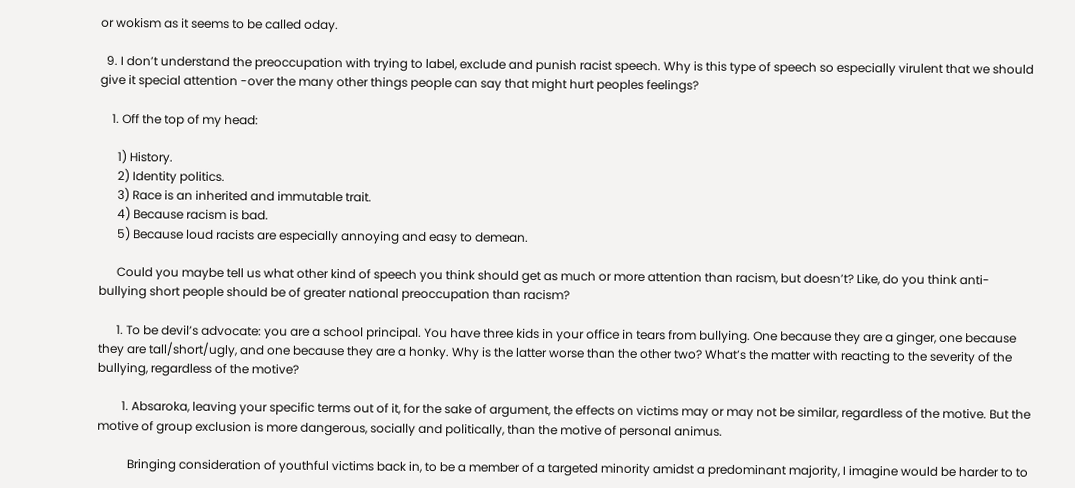or wokism as it seems to be called oday.

  9. I don’t understand the preoccupation with trying to label, exclude and punish racist speech. Why is this type of speech so especially virulent that we should give it special attention -over the many other things people can say that might hurt peoples feelings?

    1. Off the top of my head:

      1) History.
      2) Identity politics.
      3) Race is an inherited and immutable trait.
      4) Because racism is bad.
      5) Because loud racists are especially annoying and easy to demean.

      Could you maybe tell us what other kind of speech you think should get as much or more attention than racism, but doesn’t? Like, do you think anti-bullying short people should be of greater national preoccupation than racism?

      1. To be devil’s advocate: you are a school principal. You have three kids in your office in tears from bullying. One because they are a ginger, one because they are tall/short/ugly, and one because they are a honky. Why is the latter worse than the other two? What’s the matter with reacting to the severity of the bullying, regardless of the motive?

        1. Absaroka, leaving your specific terms out of it, for the sake of argument, the effects on victims may or may not be similar, regardless of the motive. But the motive of group exclusion is more dangerous, socially and politically, than the motive of personal animus.

          Bringing consideration of youthful victims back in, to be a member of a targeted minority amidst a predominant majority, I imagine would be harder to to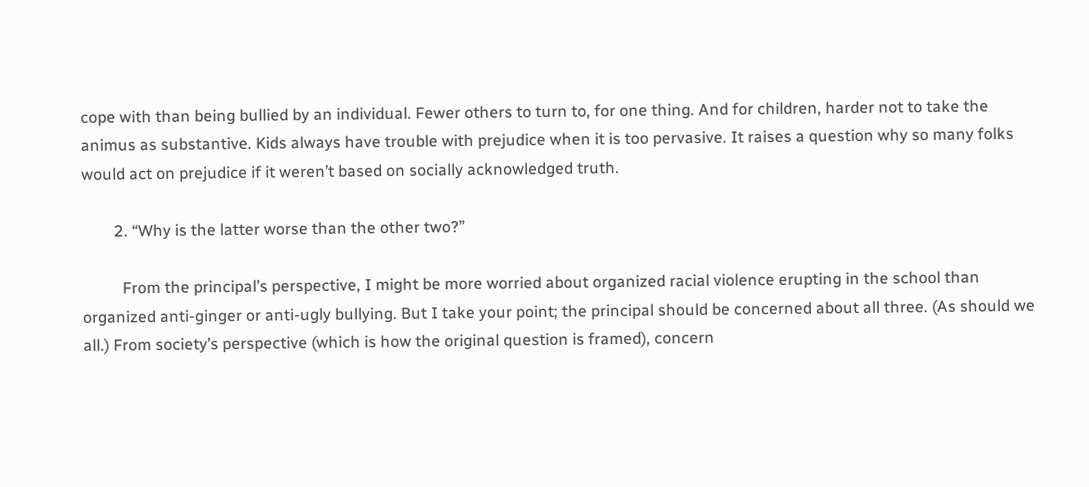cope with than being bullied by an individual. Fewer others to turn to, for one thing. And for children, harder not to take the animus as substantive. Kids always have trouble with prejudice when it is too pervasive. It raises a question why so many folks would act on prejudice if it weren’t based on socially acknowledged truth.

        2. “Why is the latter worse than the other two?”

          From the principal’s perspective, I might be more worried about organized racial violence erupting in the school than organized anti-ginger or anti-ugly bullying. But I take your point; the principal should be concerned about all three. (As should we all.) From society’s perspective (which is how the original question is framed), concern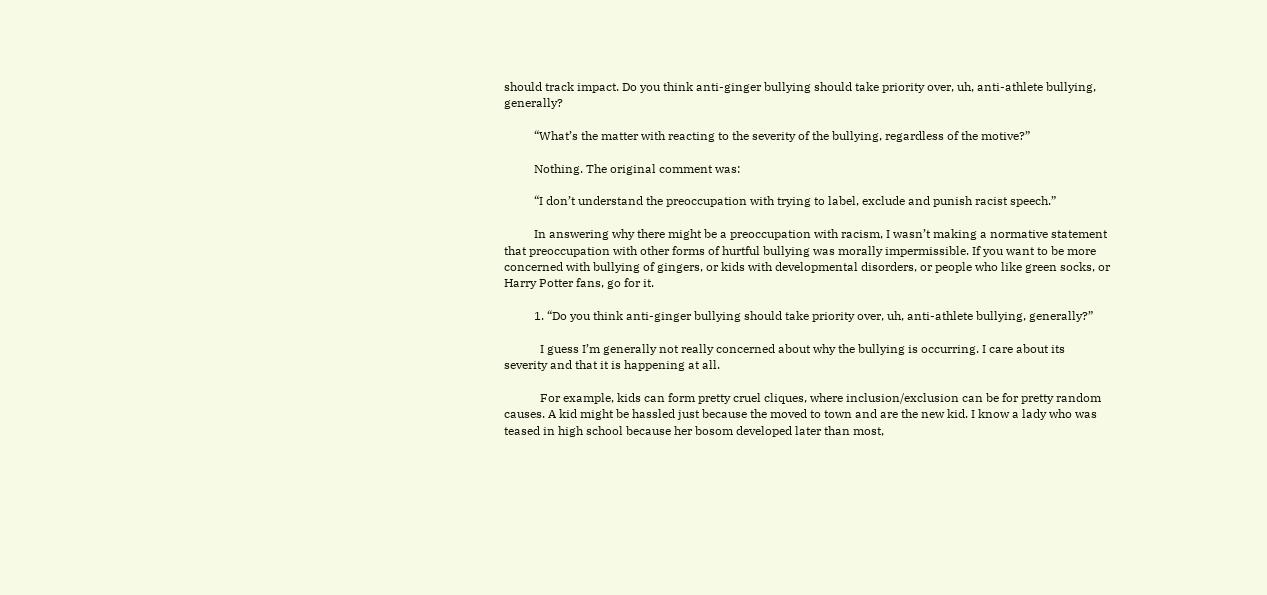should track impact. Do you think anti-ginger bullying should take priority over, uh, anti-athlete bullying, generally?

          “What’s the matter with reacting to the severity of the bullying, regardless of the motive?”

          Nothing. The original comment was:

          “I don’t understand the preoccupation with trying to label, exclude and punish racist speech.”

          In answering why there might be a preoccupation with racism, I wasn’t making a normative statement that preoccupation with other forms of hurtful bullying was morally impermissible. If you want to be more concerned with bullying of gingers, or kids with developmental disorders, or people who like green socks, or Harry Potter fans, go for it.

          1. “Do you think anti-ginger bullying should take priority over, uh, anti-athlete bullying, generally?”

            I guess I’m generally not really concerned about why the bullying is occurring. I care about its severity and that it is happening at all.

            For example, kids can form pretty cruel cliques, where inclusion/exclusion can be for pretty random causes. A kid might be hassled just because the moved to town and are the new kid. I know a lady who was teased in high school because her bosom developed later than most,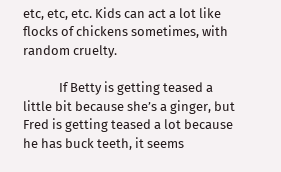etc, etc, etc. Kids can act a lot like flocks of chickens sometimes, with random cruelty.

            If Betty is getting teased a little bit because she’s a ginger, but Fred is getting teased a lot because he has buck teeth, it seems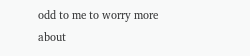odd to me to worry more about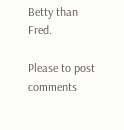Betty than Fred.

Please to post comments